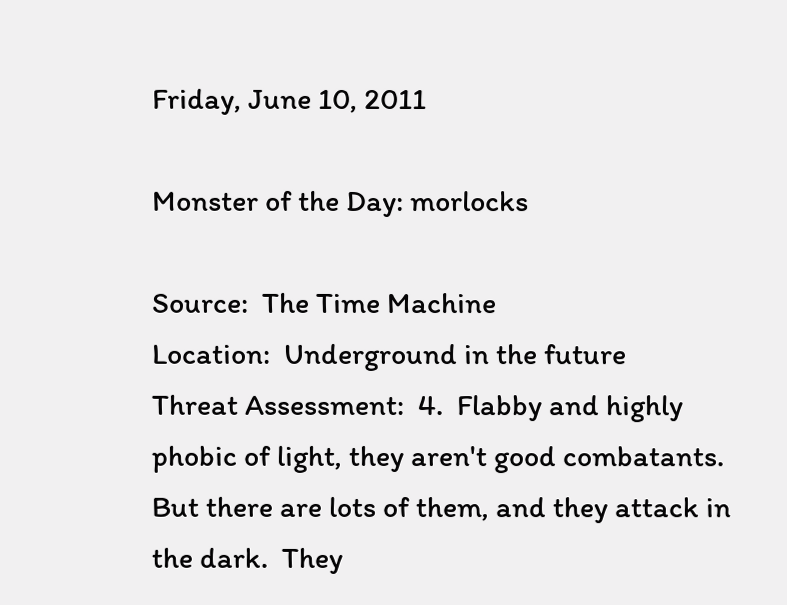Friday, June 10, 2011

Monster of the Day: morlocks

Source:  The Time Machine
Location:  Underground in the future
Threat Assessment:  4.  Flabby and highly phobic of light, they aren't good combatants.  But there are lots of them, and they attack in the dark.  They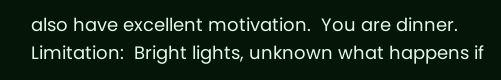also have excellent motivation.  You are dinner.
Limitation:  Bright lights, unknown what happens if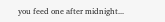you feed one after midnight...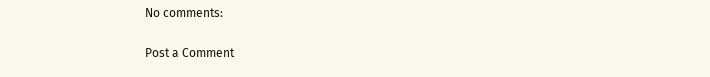No comments:

Post a Comment